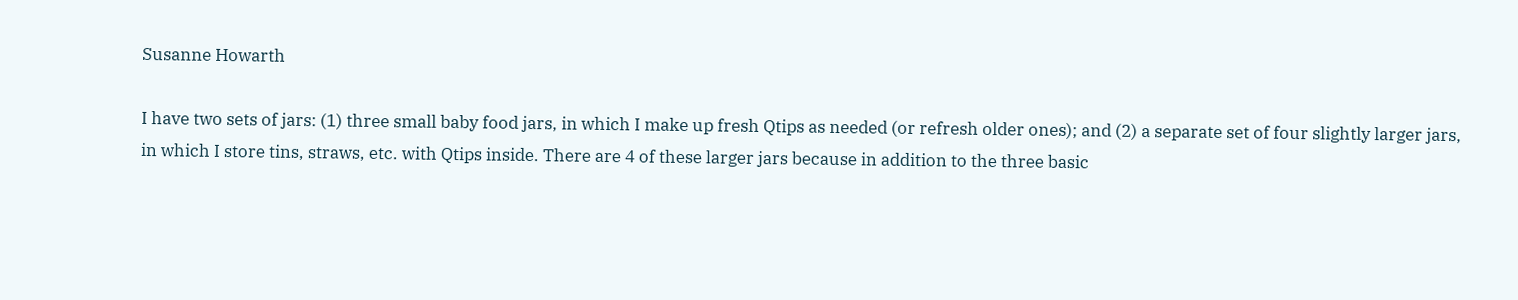Susanne Howarth

I have two sets of jars: (1) three small baby food jars, in which I make up fresh Qtips as needed (or refresh older ones); and (2) a separate set of four slightly larger jars, in which I store tins, straws, etc. with Qtips inside. There are 4 of these larger jars because in addition to the three basic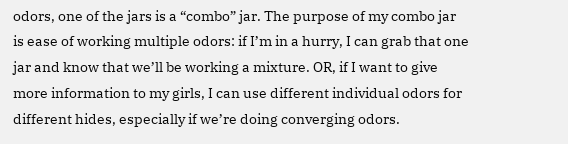odors, one of the jars is a “combo” jar. The purpose of my combo jar is ease of working multiple odors: if I’m in a hurry, I can grab that one jar and know that we’ll be working a mixture. OR, if I want to give more information to my girls, I can use different individual odors for different hides, especially if we’re doing converging odors.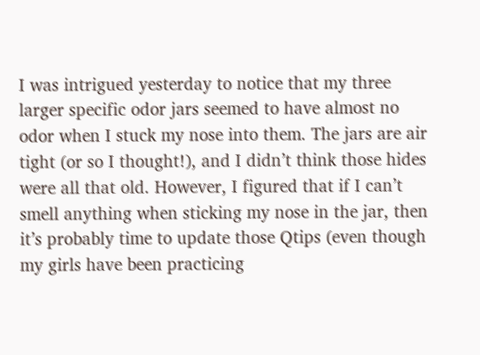I was intrigued yesterday to notice that my three larger specific odor jars seemed to have almost no odor when I stuck my nose into them. The jars are air tight (or so I thought!), and I didn’t think those hides were all that old. However, I figured that if I can’t smell anything when sticking my nose in the jar, then it’s probably time to update those Qtips (even though my girls have been practicing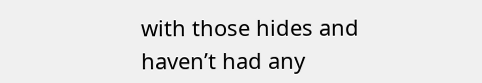with those hides and haven’t had any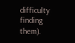difficulty finding them).